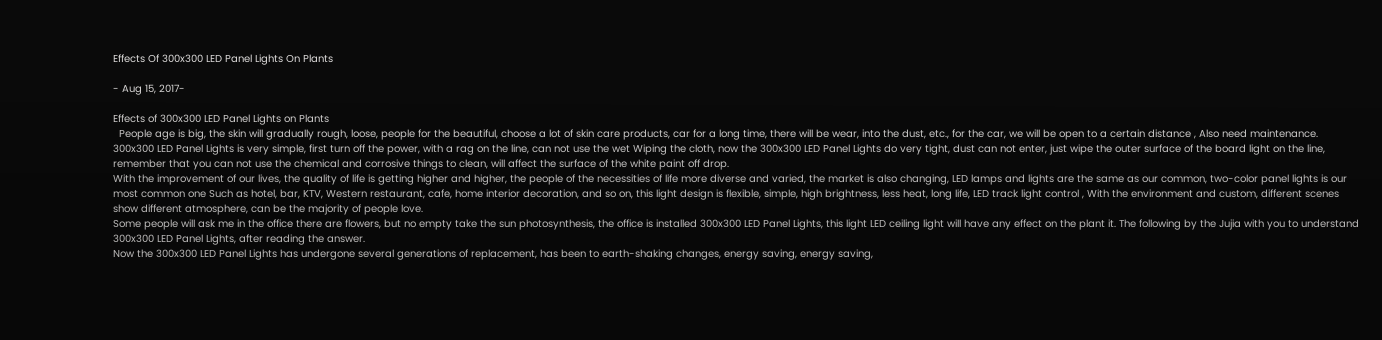Effects Of 300x300 LED Panel Lights On Plants

- Aug 15, 2017-

Effects of 300x300 LED Panel Lights on Plants
  People age is big, the skin will gradually rough, loose, people for the beautiful, choose a lot of skin care products, car for a long time, there will be wear, into the dust, etc., for the car, we will be open to a certain distance , Also need maintenance.
300x300 LED Panel Lights is very simple, first turn off the power, with a rag on the line, can not use the wet Wiping the cloth, now the 300x300 LED Panel Lights do very tight, dust can not enter, just wipe the outer surface of the board light on the line, remember that you can not use the chemical and corrosive things to clean, will affect the surface of the white paint off drop.
With the improvement of our lives, the quality of life is getting higher and higher, the people of the necessities of life more diverse and varied, the market is also changing, LED lamps and lights are the same as our common, two-color panel lights is our most common one Such as hotel, bar, KTV, Western restaurant, cafe, home interior decoration, and so on, this light design is flexible, simple, high brightness, less heat, long life, LED track light control , With the environment and custom, different scenes show different atmosphere, can be the majority of people love.
Some people will ask me in the office there are flowers, but no empty take the sun photosynthesis, the office is installed 300x300 LED Panel Lights, this light LED ceiling light will have any effect on the plant it. The following by the Jujia with you to understand 300x300 LED Panel Lights, after reading the answer.
Now the 300x300 LED Panel Lights has undergone several generations of replacement, has been to earth-shaking changes, energy saving, energy saving,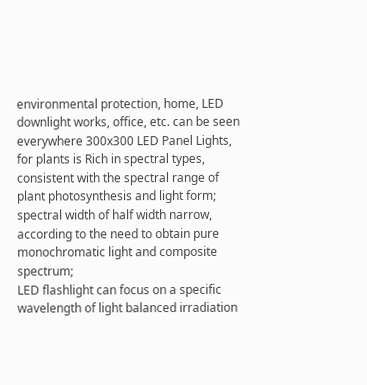environmental protection, home, LED downlight works, office, etc. can be seen everywhere 300x300 LED Panel Lights, for plants is Rich in spectral types, consistent with the spectral range of plant photosynthesis and light form; spectral width of half width narrow, according to the need to obtain pure monochromatic light and composite spectrum;
LED flashlight can focus on a specific wavelength of light balanced irradiation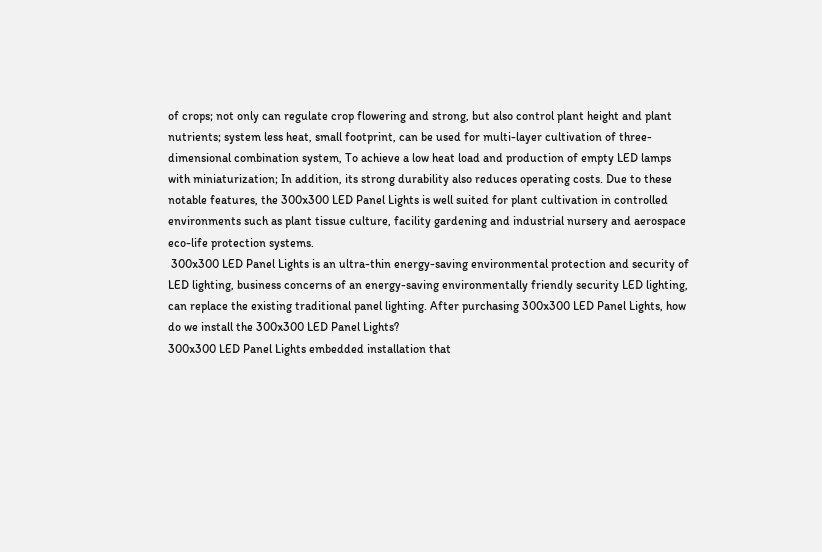of crops; not only can regulate crop flowering and strong, but also control plant height and plant nutrients; system less heat, small footprint, can be used for multi-layer cultivation of three-dimensional combination system, To achieve a low heat load and production of empty LED lamps with miniaturization; In addition, its strong durability also reduces operating costs. Due to these notable features, the 300x300 LED Panel Lights is well suited for plant cultivation in controlled environments such as plant tissue culture, facility gardening and industrial nursery and aerospace eco-life protection systems.
 300x300 LED Panel Lights is an ultra-thin energy-saving environmental protection and security of LED lighting, business concerns of an energy-saving environmentally friendly security LED lighting, can replace the existing traditional panel lighting. After purchasing 300x300 LED Panel Lights, how do we install the 300x300 LED Panel Lights?
300x300 LED Panel Lights embedded installation that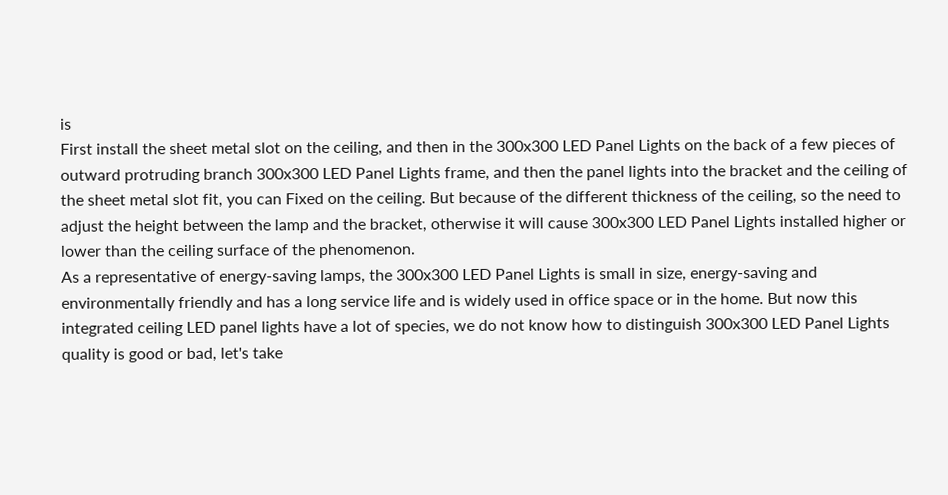is
First install the sheet metal slot on the ceiling, and then in the 300x300 LED Panel Lights on the back of a few pieces of outward protruding branch 300x300 LED Panel Lights frame, and then the panel lights into the bracket and the ceiling of the sheet metal slot fit, you can Fixed on the ceiling. But because of the different thickness of the ceiling, so the need to adjust the height between the lamp and the bracket, otherwise it will cause 300x300 LED Panel Lights installed higher or lower than the ceiling surface of the phenomenon.
As a representative of energy-saving lamps, the 300x300 LED Panel Lights is small in size, energy-saving and environmentally friendly and has a long service life and is widely used in office space or in the home. But now this integrated ceiling LED panel lights have a lot of species, we do not know how to distinguish 300x300 LED Panel Lights quality is good or bad, let's take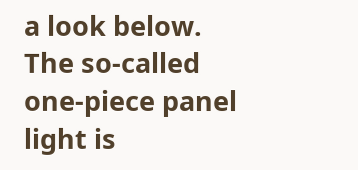a look below.
The so-called one-piece panel light is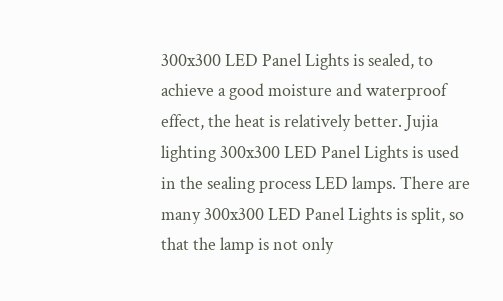300x300 LED Panel Lights is sealed, to achieve a good moisture and waterproof effect, the heat is relatively better. Jujia lighting 300x300 LED Panel Lights is used in the sealing process LED lamps. There are many 300x300 LED Panel Lights is split, so that the lamp is not only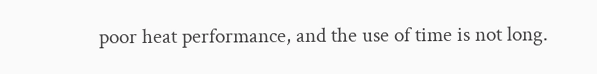poor heat performance, and the use of time is not long.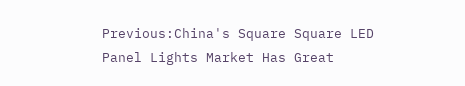Previous:China's Square Square LED Panel Lights Market Has Great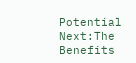Potential Next:The Benefits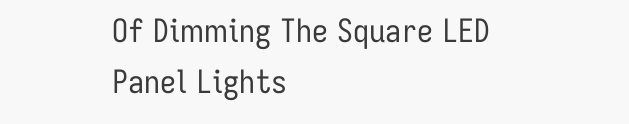Of Dimming The Square LED Panel Lights